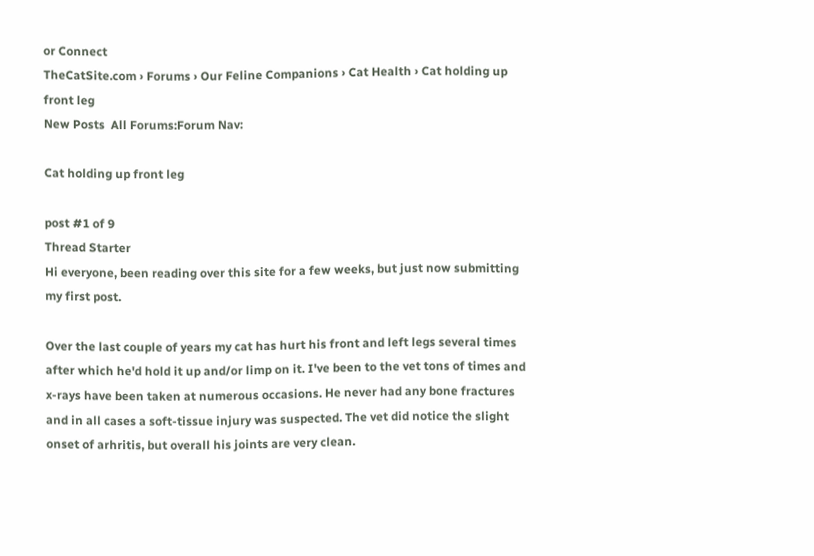or Connect
TheCatSite.com › Forums › Our Feline Companions › Cat Health › Cat holding up front leg
New Posts  All Forums:Forum Nav:

Cat holding up front leg

post #1 of 9
Thread Starter
Hi everyone, been reading over this site for a few weeks, but just now submitting my first post.

Over the last couple of years my cat has hurt his front and left legs several times after which he'd hold it up and/or limp on it. I've been to the vet tons of times and x-rays have been taken at numerous occasions. He never had any bone fractures and in all cases a soft-tissue injury was suspected. The vet did notice the slight onset of arhritis, but overall his joints are very clean.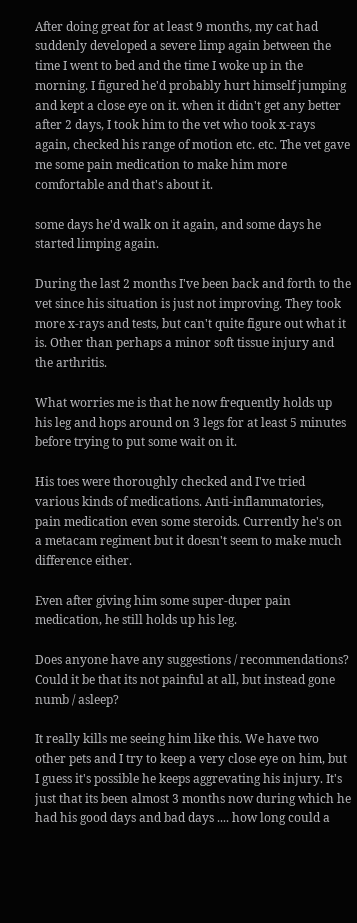After doing great for at least 9 months, my cat had suddenly developed a severe limp again between the time I went to bed and the time I woke up in the morning. I figured he'd probably hurt himself jumping and kept a close eye on it. when it didn't get any better after 2 days, I took him to the vet who took x-rays again, checked his range of motion etc. etc. The vet gave me some pain medication to make him more comfortable and that's about it.

some days he'd walk on it again, and some days he started limping again.

During the last 2 months I've been back and forth to the vet since his situation is just not improving. They took more x-rays and tests, but can't quite figure out what it is. Other than perhaps a minor soft tissue injury and the arthritis.

What worries me is that he now frequently holds up his leg and hops around on 3 legs for at least 5 minutes before trying to put some wait on it.

His toes were thoroughly checked and I've tried various kinds of medications. Anti-inflammatories, pain medication even some steroids. Currently he's on a metacam regiment but it doesn't seem to make much difference either.

Even after giving him some super-duper pain medication, he still holds up his leg.

Does anyone have any suggestions / recommendations? Could it be that its not painful at all, but instead gone numb / asleep?

It really kills me seeing him like this. We have two other pets and I try to keep a very close eye on him, but I guess it's possible he keeps aggrevating his injury. It's just that its been almost 3 months now during which he had his good days and bad days .... how long could a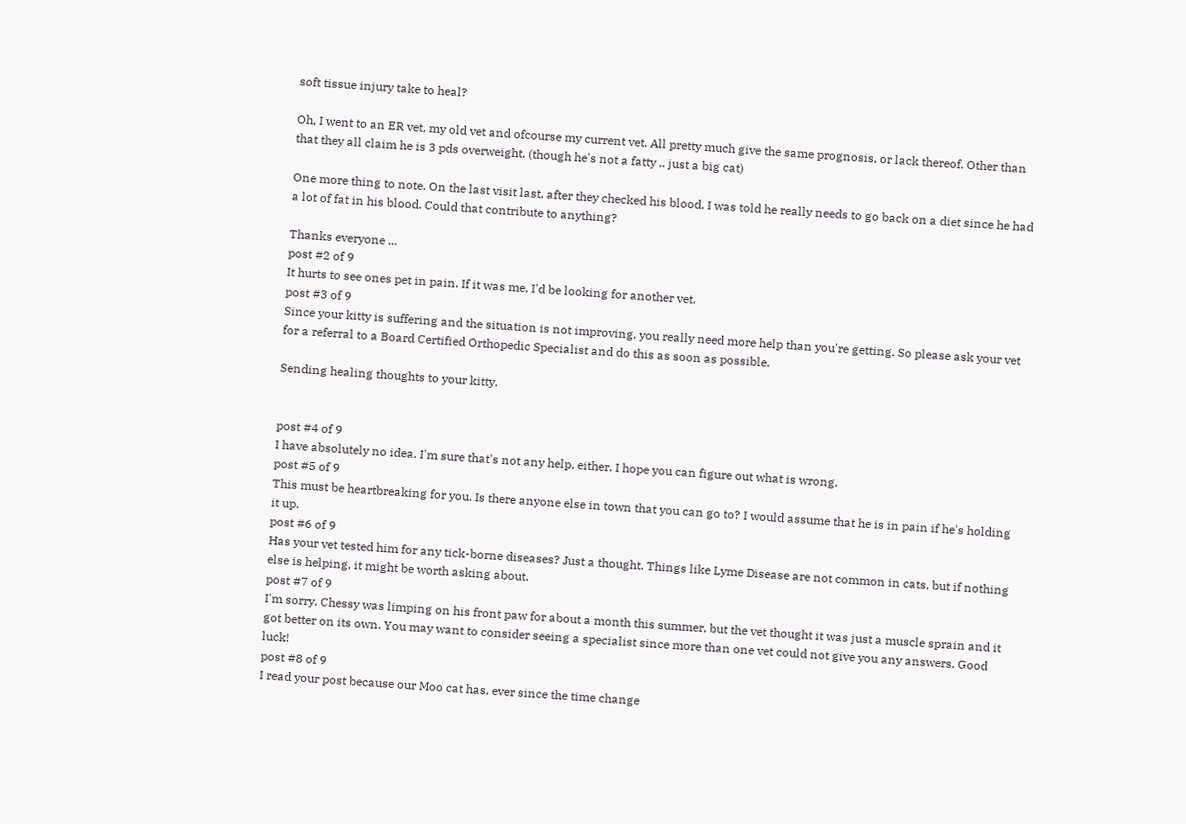soft tissue injury take to heal?

Oh, I went to an ER vet, my old vet and ofcourse my current vet. All pretty much give the same prognosis, or lack thereof. Other than that they all claim he is 3 pds overweight. (though he's not a fatty .. just a big cat)

One more thing to note. On the last visit last, after they checked his blood, I was told he really needs to go back on a diet since he had a lot of fat in his blood. Could that contribute to anything?

Thanks everyone ...
post #2 of 9
It hurts to see ones pet in pain. If it was me, I'd be looking for another vet.
post #3 of 9
Since your kitty is suffering and the situation is not improving, you really need more help than you're getting. So please ask your vet for a referral to a Board Certified Orthopedic Specialist and do this as soon as possible.

Sending healing thoughts to your kitty.


post #4 of 9
I have absolutely no idea. I'm sure that's not any help, either. I hope you can figure out what is wrong.
post #5 of 9
This must be heartbreaking for you. Is there anyone else in town that you can go to? I would assume that he is in pain if he's holding it up.
post #6 of 9
Has your vet tested him for any tick-borne diseases? Just a thought. Things like Lyme Disease are not common in cats, but if nothing else is helping, it might be worth asking about.
post #7 of 9
I'm sorry. Chessy was limping on his front paw for about a month this summer, but the vet thought it was just a muscle sprain and it got better on its own. You may want to consider seeing a specialist since more than one vet could not give you any answers. Good luck!
post #8 of 9
I read your post because our Moo cat has, ever since the time change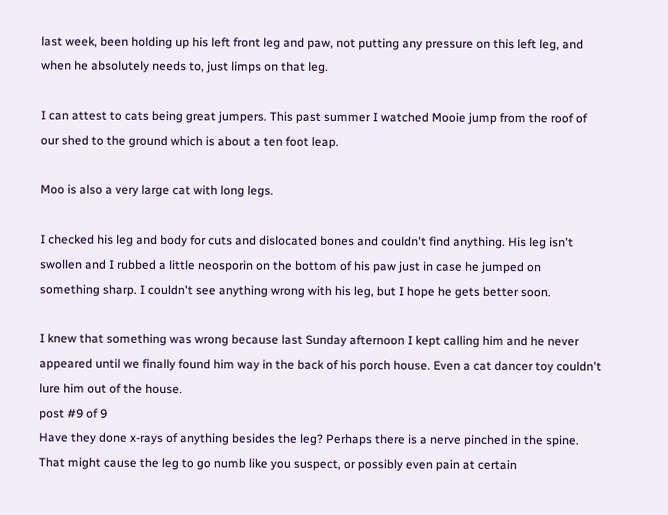last week, been holding up his left front leg and paw, not putting any pressure on this left leg, and when he absolutely needs to, just limps on that leg.

I can attest to cats being great jumpers. This past summer I watched Mooie jump from the roof of our shed to the ground which is about a ten foot leap.

Moo is also a very large cat with long legs.

I checked his leg and body for cuts and dislocated bones and couldn't find anything. His leg isn't swollen and I rubbed a little neosporin on the bottom of his paw just in case he jumped on something sharp. I couldn't see anything wrong with his leg, but I hope he gets better soon.

I knew that something was wrong because last Sunday afternoon I kept calling him and he never appeared until we finally found him way in the back of his porch house. Even a cat dancer toy couldn't lure him out of the house.
post #9 of 9
Have they done x-rays of anything besides the leg? Perhaps there is a nerve pinched in the spine. That might cause the leg to go numb like you suspect, or possibly even pain at certain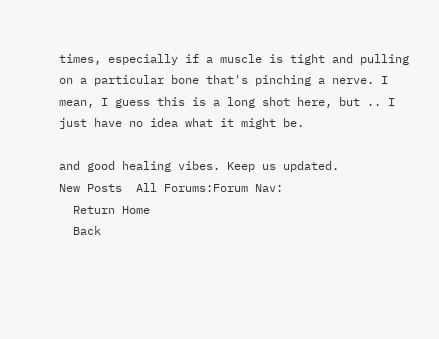times, especially if a muscle is tight and pulling on a particular bone that's pinching a nerve. I mean, I guess this is a long shot here, but .. I just have no idea what it might be.

and good healing vibes. Keep us updated.
New Posts  All Forums:Forum Nav:
  Return Home
  Back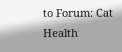to Forum: Cat Health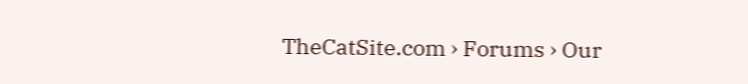TheCatSite.com › Forums › Our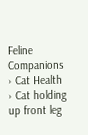Feline Companions › Cat Health › Cat holding up front leg